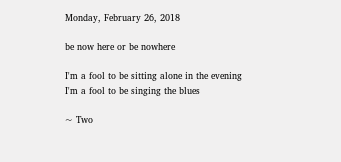Monday, February 26, 2018

be now here or be nowhere

I'm a fool to be sitting alone in the evening
I'm a fool to be singing the blues

~ Two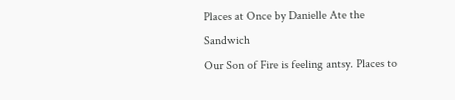Places at Once by Danielle Ate the Sandwich
Our Son of Fire is feeling antsy. Places to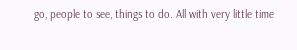go, people to see, things to do. All with very little time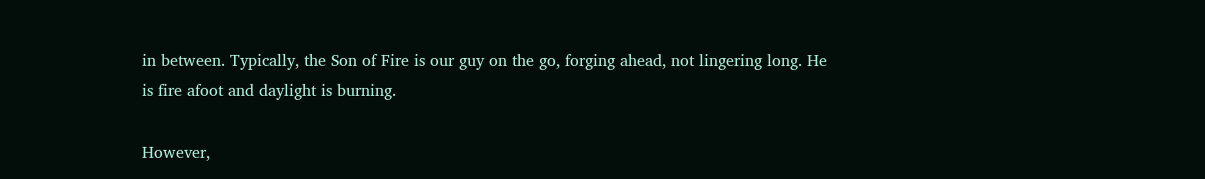in between. Typically, the Son of Fire is our guy on the go, forging ahead, not lingering long. He is fire afoot and daylight is burning.

However,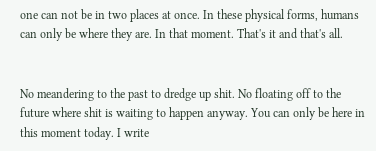one can not be in two places at once. In these physical forms, humans can only be where they are. In that moment. That's it and that's all.


No meandering to the past to dredge up shit. No floating off to the future where shit is waiting to happen anyway. You can only be here in this moment today. I write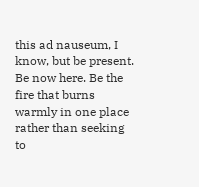this ad nauseum, I know, but be present. Be now here. Be the fire that burns warmly in one place rather than seeking to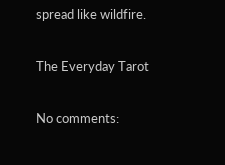spread like wildfire.

The Everyday Tarot

No comments: